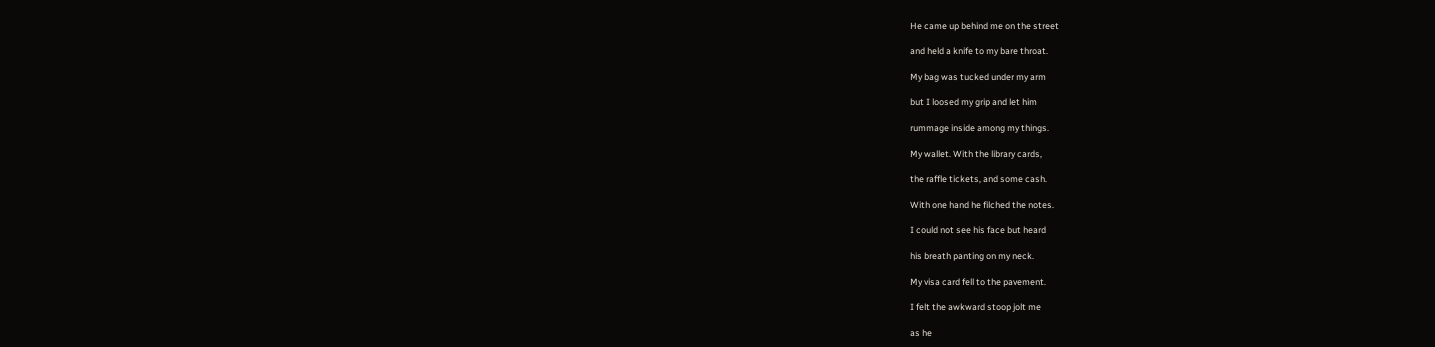He came up behind me on the street

and held a knife to my bare throat.

My bag was tucked under my arm

but I loosed my grip and let him

rummage inside among my things.

My wallet. With the library cards,

the raffle tickets, and some cash.

With one hand he filched the notes.

I could not see his face but heard

his breath panting on my neck.

My visa card fell to the pavement.

I felt the awkward stoop jolt me

as he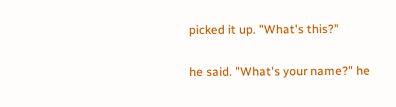picked it up. "What's this?"

he said. "What's your name?" he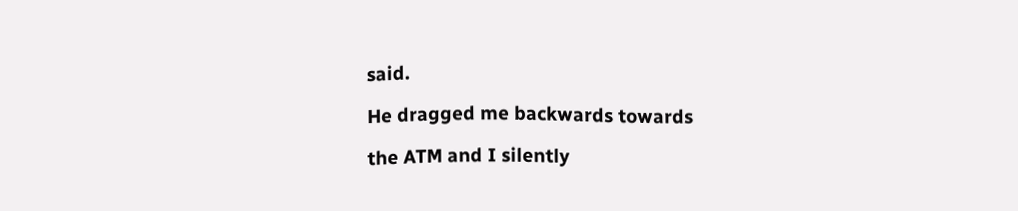said.

He dragged me backwards towards

the ATM and I silently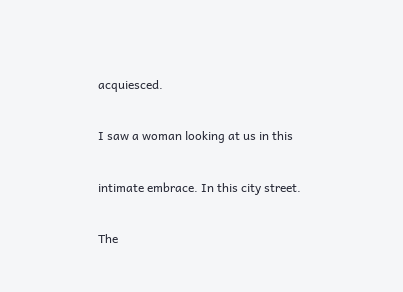acquiesced.

I saw a woman looking at us in this

intimate embrace. In this city street.

The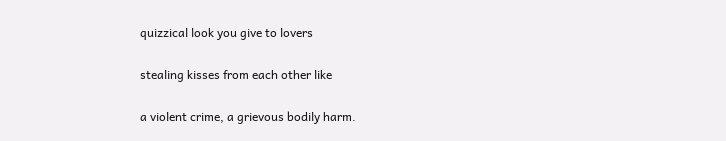quizzical look you give to lovers

stealing kisses from each other like

a violent crime, a grievous bodily harm.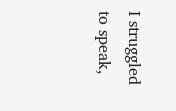I struggled to speak,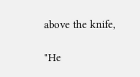above the knife,

"He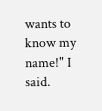wants to know my name!" I said.